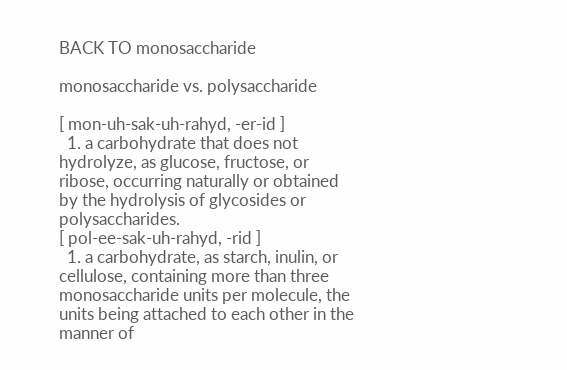BACK TO monosaccharide

monosaccharide vs. polysaccharide

[ mon-uh-sak-uh-rahyd, -er-id ]
  1. a carbohydrate that does not hydrolyze, as glucose, fructose, or ribose, occurring naturally or obtained by the hydrolysis of glycosides or polysaccharides.
[ pol-ee-sak-uh-rahyd, -rid ]
  1. a carbohydrate, as starch, inulin, or cellulose, containing more than three monosaccharide units per molecule, the units being attached to each other in the manner of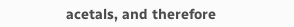acetals, and therefore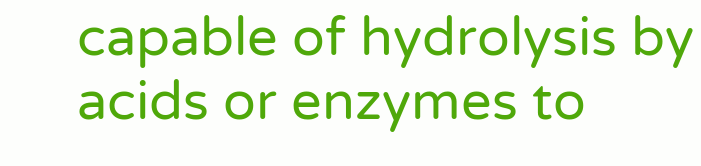capable of hydrolysis by acids or enzymes to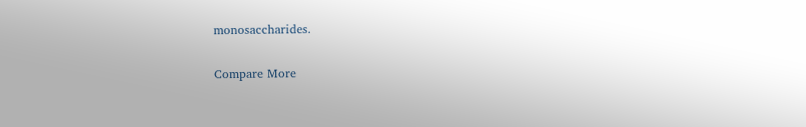monosaccharides.

Compare More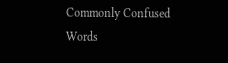Commonly Confused Words